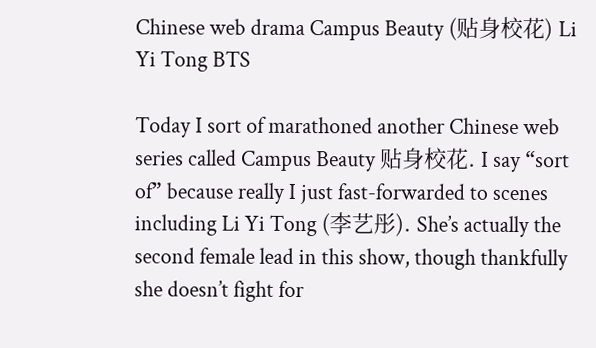Chinese web drama Campus Beauty (贴身校花) Li Yi Tong BTS

Today I sort of marathoned another Chinese web series called Campus Beauty 贴身校花. I say “sort of” because really I just fast-forwarded to scenes including Li Yi Tong (李艺彤). She’s actually the second female lead in this show, though thankfully she doesn’t fight for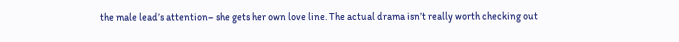the male lead’s attention– she gets her own love line. The actual drama isn’t really worth checking out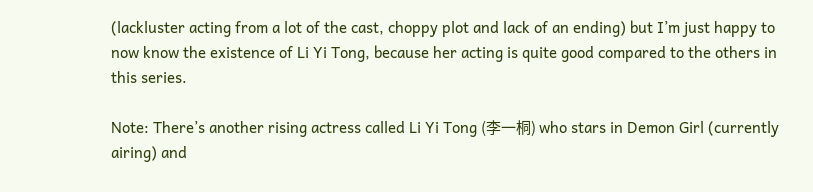(lackluster acting from a lot of the cast, choppy plot and lack of an ending) but I’m just happy to now know the existence of Li Yi Tong, because her acting is quite good compared to the others in this series.

Note: There’s another rising actress called Li Yi Tong (李一桐) who stars in Demon Girl (currently airing) and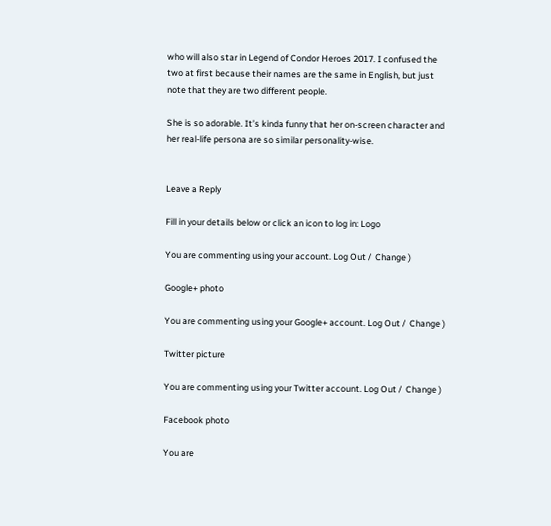who will also star in Legend of Condor Heroes 2017. I confused the two at first because their names are the same in English, but just note that they are two different people.

She is so adorable. It’s kinda funny that her on-screen character and her real-life persona are so similar personality-wise.


Leave a Reply

Fill in your details below or click an icon to log in: Logo

You are commenting using your account. Log Out /  Change )

Google+ photo

You are commenting using your Google+ account. Log Out /  Change )

Twitter picture

You are commenting using your Twitter account. Log Out /  Change )

Facebook photo

You are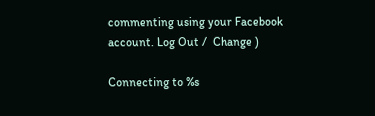commenting using your Facebook account. Log Out /  Change )

Connecting to %s